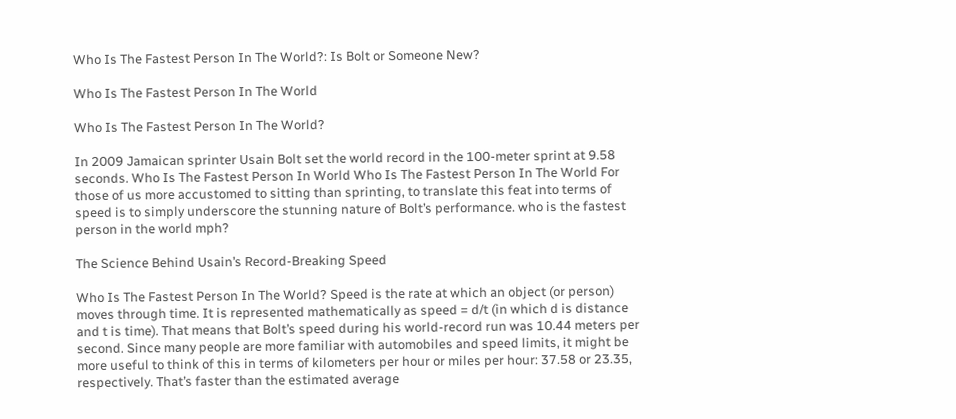Who Is The Fastest Person In The World?: Is Bolt or Someone New?

Who Is The Fastest Person In The World

Who Is The Fastest Person In The World?

In 2009 Jamaican sprinter Usain Bolt set the world record in the 100-meter sprint at 9.58 seconds. Who Is The Fastest Person In World Who Is The Fastest Person In The World For those of us more accustomed to sitting than sprinting, to translate this feat into terms of speed is to simply underscore the stunning nature of Bolt’s performance. who is the fastest person in the world mph?

The Science Behind Usain’s Record-Breaking Speed

Who Is The Fastest Person In The World? Speed is the rate at which an object (or person) moves through time. It is represented mathematically as speed = d/t (in which d is distance and t is time). That means that Bolt’s speed during his world-record run was 10.44 meters per second. Since many people are more familiar with automobiles and speed limits, it might be more useful to think of this in terms of kilometers per hour or miles per hour: 37.58 or 23.35, respectively. That’s faster than the estimated average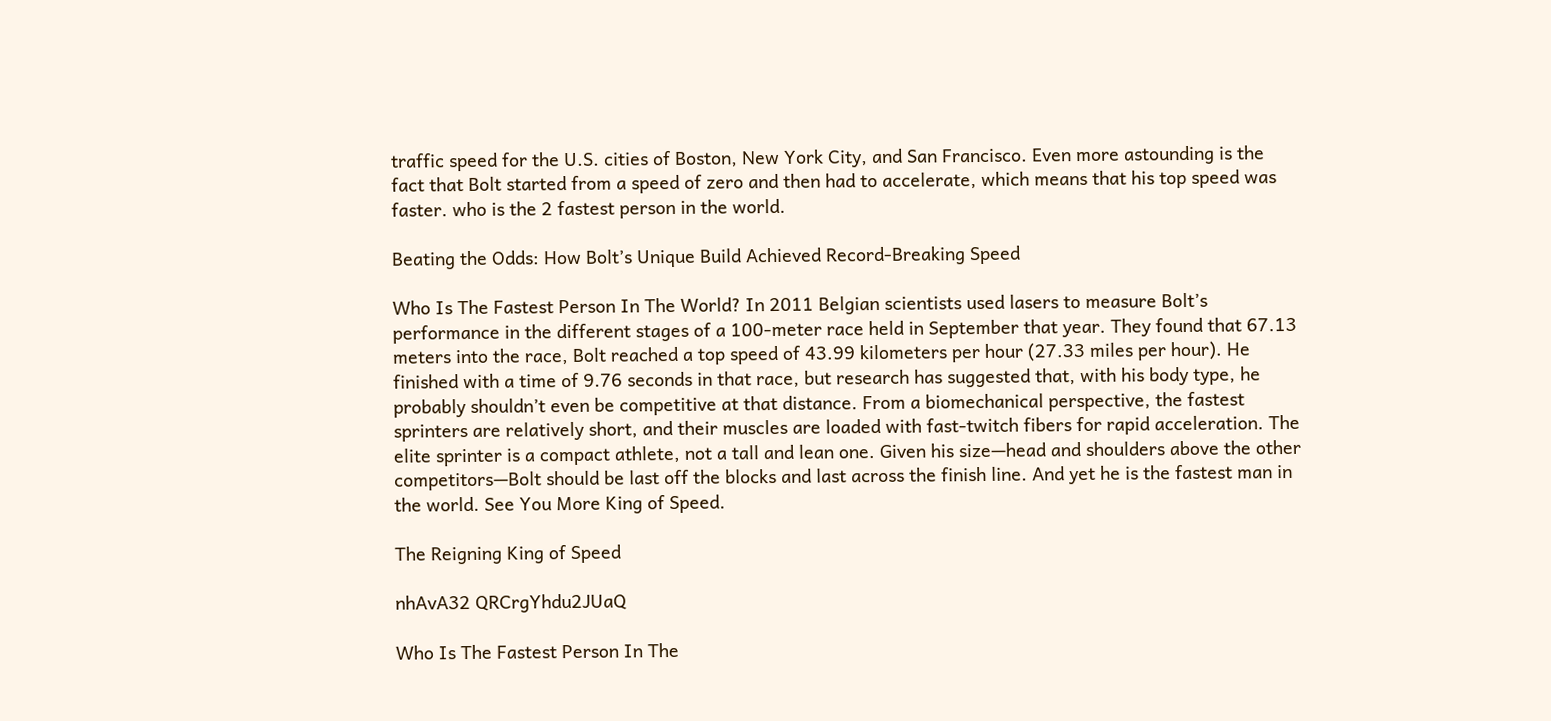traffic speed for the U.S. cities of Boston, New York City, and San Francisco. Even more astounding is the fact that Bolt started from a speed of zero and then had to accelerate, which means that his top speed was faster. who is the 2 fastest person in the world.

Beating the Odds: How Bolt’s Unique Build Achieved Record-Breaking Speed

Who Is The Fastest Person In The World? In 2011 Belgian scientists used lasers to measure Bolt’s performance in the different stages of a 100-meter race held in September that year. They found that 67.13 meters into the race, Bolt reached a top speed of 43.99 kilometers per hour (27.33 miles per hour). He finished with a time of 9.76 seconds in that race, but research has suggested that, with his body type, he probably shouldn’t even be competitive at that distance. From a biomechanical perspective, the fastest sprinters are relatively short, and their muscles are loaded with fast-twitch fibers for rapid acceleration. The elite sprinter is a compact athlete, not a tall and lean one. Given his size—head and shoulders above the other competitors—Bolt should be last off the blocks and last across the finish line. And yet he is the fastest man in the world. See You More King of Speed.

The Reigning King of Speed

nhAvA32 QRCrgYhdu2JUaQ

Who Is The Fastest Person In The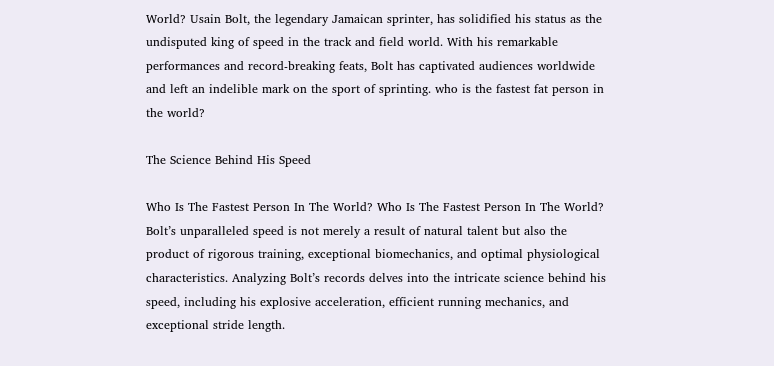World? Usain Bolt, the legendary Jamaican sprinter, has solidified his status as the undisputed king of speed in the track and field world. With his remarkable performances and record-breaking feats, Bolt has captivated audiences worldwide and left an indelible mark on the sport of sprinting. who is the fastest fat person in the world?

The Science Behind His Speed

Who Is The Fastest Person In The World? Who Is The Fastest Person In The World? Bolt’s unparalleled speed is not merely a result of natural talent but also the product of rigorous training, exceptional biomechanics, and optimal physiological characteristics. Analyzing Bolt’s records delves into the intricate science behind his speed, including his explosive acceleration, efficient running mechanics, and exceptional stride length.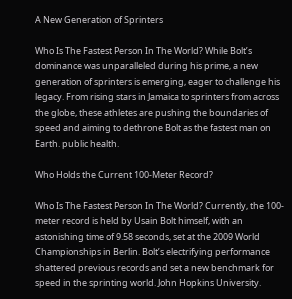A New Generation of Sprinters

Who Is The Fastest Person In The World? While Bolt’s dominance was unparalleled during his prime, a new generation of sprinters is emerging, eager to challenge his legacy. From rising stars in Jamaica to sprinters from across the globe, these athletes are pushing the boundaries of speed and aiming to dethrone Bolt as the fastest man on Earth. public health.

Who Holds the Current 100-Meter Record?

Who Is The Fastest Person In The World? Currently, the 100-meter record is held by Usain Bolt himself, with an astonishing time of 9.58 seconds, set at the 2009 World Championships in Berlin. Bolt’s electrifying performance shattered previous records and set a new benchmark for speed in the sprinting world. John Hopkins University.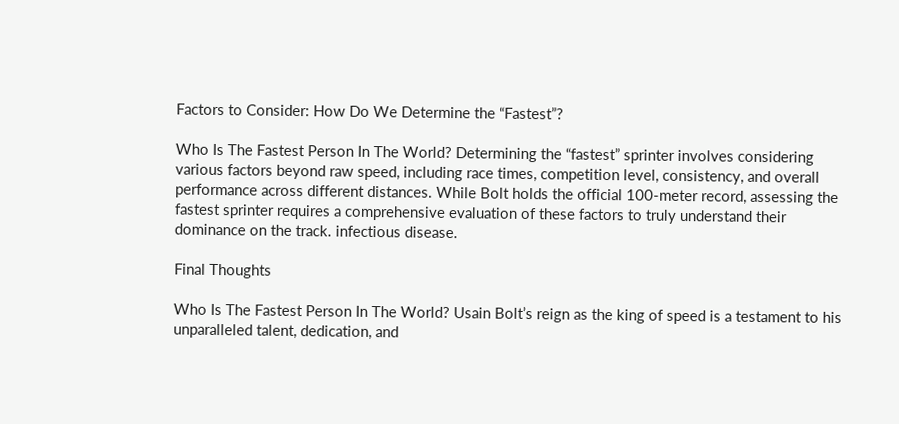Factors to Consider: How Do We Determine the “Fastest”?

Who Is The Fastest Person In The World? Determining the “fastest” sprinter involves considering various factors beyond raw speed, including race times, competition level, consistency, and overall performance across different distances. While Bolt holds the official 100-meter record, assessing the fastest sprinter requires a comprehensive evaluation of these factors to truly understand their dominance on the track. infectious disease.

Final Thoughts

Who Is The Fastest Person In The World? Usain Bolt’s reign as the king of speed is a testament to his unparalleled talent, dedication, and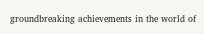groundbreaking achievements in the world of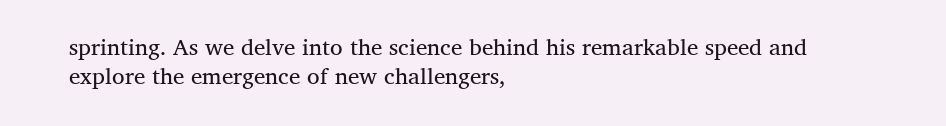sprinting. As we delve into the science behind his remarkable speed and explore the emergence of new challengers,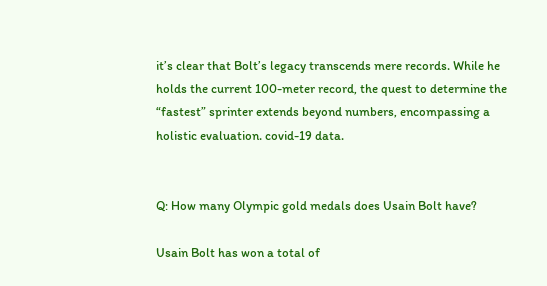it’s clear that Bolt’s legacy transcends mere records. While he holds the current 100-meter record, the quest to determine the “fastest” sprinter extends beyond numbers, encompassing a holistic evaluation. covid-19 data.


Q: How many Olympic gold medals does Usain Bolt have?

Usain Bolt has won a total of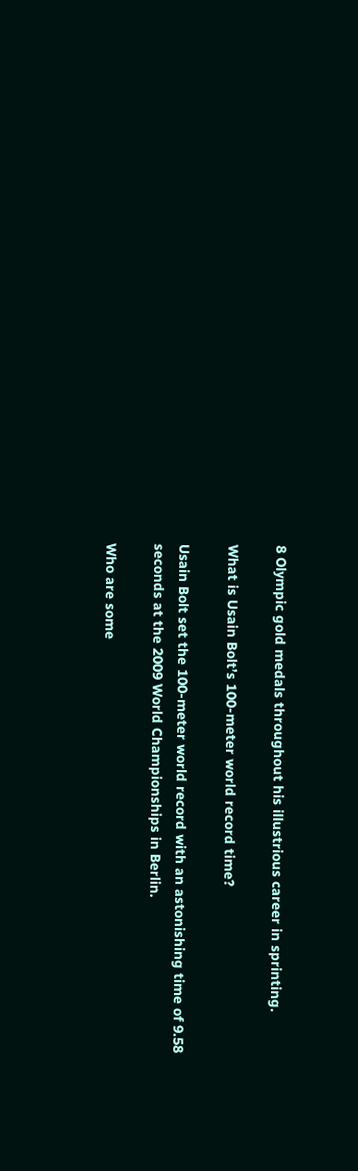8 Olympic gold medals throughout his illustrious career in sprinting.

What is Usain Bolt’s 100-meter world record time?

Usain Bolt set the 100-meter world record with an astonishing time of 9.58 seconds at the 2009 World Championships in Berlin.

Who are some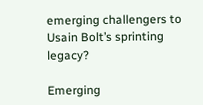emerging challengers to Usain Bolt’s sprinting legacy?

Emerging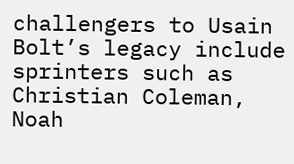challengers to Usain Bolt’s legacy include sprinters such as Christian Coleman, Noah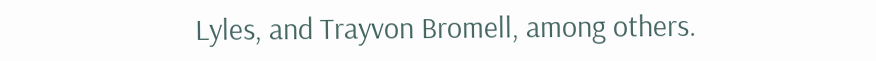Lyles, and Trayvon Bromell, among others.